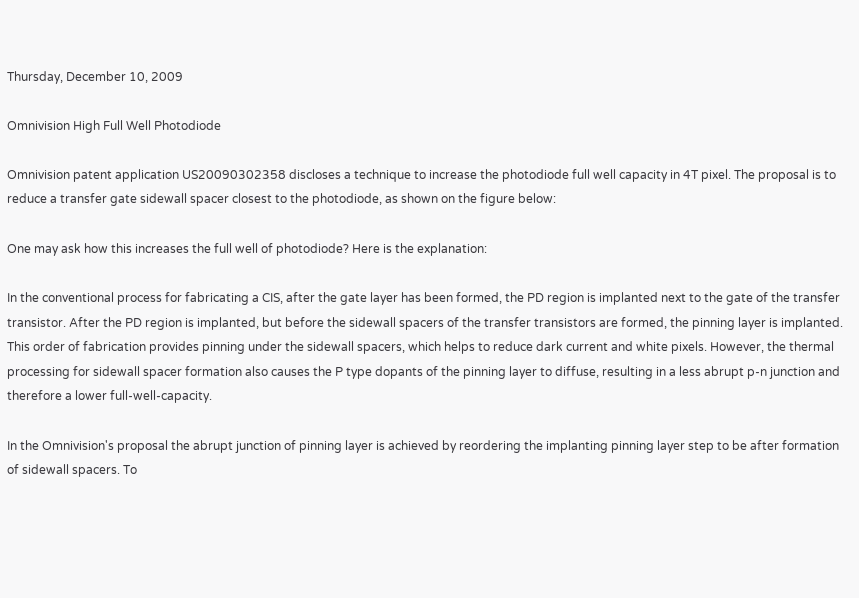Thursday, December 10, 2009

Omnivision High Full Well Photodiode

Omnivision patent application US20090302358 discloses a technique to increase the photodiode full well capacity in 4T pixel. The proposal is to reduce a transfer gate sidewall spacer closest to the photodiode, as shown on the figure below:

One may ask how this increases the full well of photodiode? Here is the explanation:

In the conventional process for fabricating a CIS, after the gate layer has been formed, the PD region is implanted next to the gate of the transfer transistor. After the PD region is implanted, but before the sidewall spacers of the transfer transistors are formed, the pinning layer is implanted. This order of fabrication provides pinning under the sidewall spacers, which helps to reduce dark current and white pixels. However, the thermal processing for sidewall spacer formation also causes the P type dopants of the pinning layer to diffuse, resulting in a less abrupt p-n junction and therefore a lower full-well-capacity.

In the Omnivision's proposal the abrupt junction of pinning layer is achieved by reordering the implanting pinning layer step to be after formation of sidewall spacers. To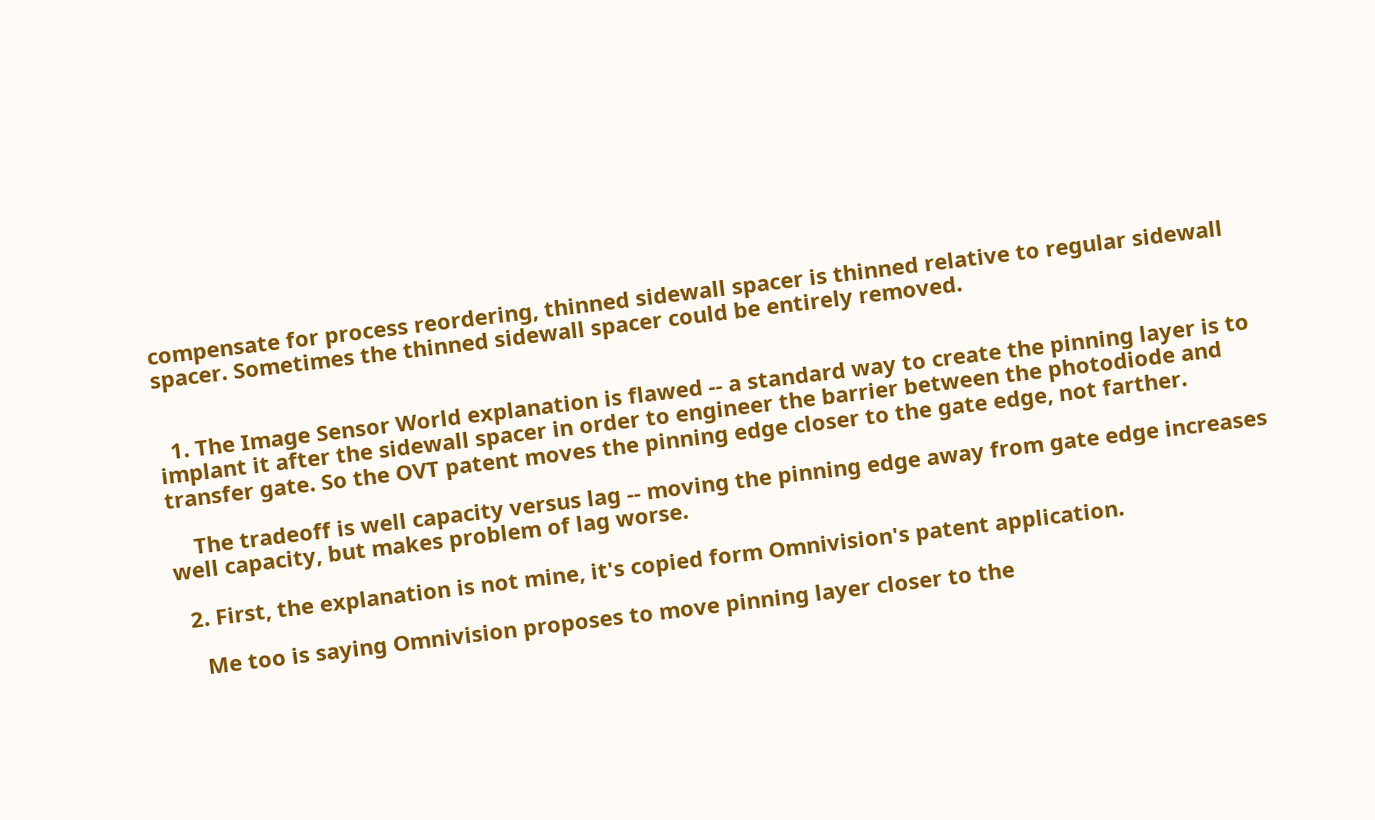compensate for process reordering, thinned sidewall spacer is thinned relative to regular sidewall spacer. Sometimes the thinned sidewall spacer could be entirely removed.


  1. The Image Sensor World explanation is flawed -- a standard way to create the pinning layer is to implant it after the sidewall spacer in order to engineer the barrier between the photodiode and transfer gate. So the OVT patent moves the pinning edge closer to the gate edge, not farther.

    The tradeoff is well capacity versus lag -- moving the pinning edge away from gate edge increases well capacity, but makes problem of lag worse.

  2. First, the explanation is not mine, it's copied form Omnivision's patent application.

    Me too is saying Omnivision proposes to move pinning layer closer to the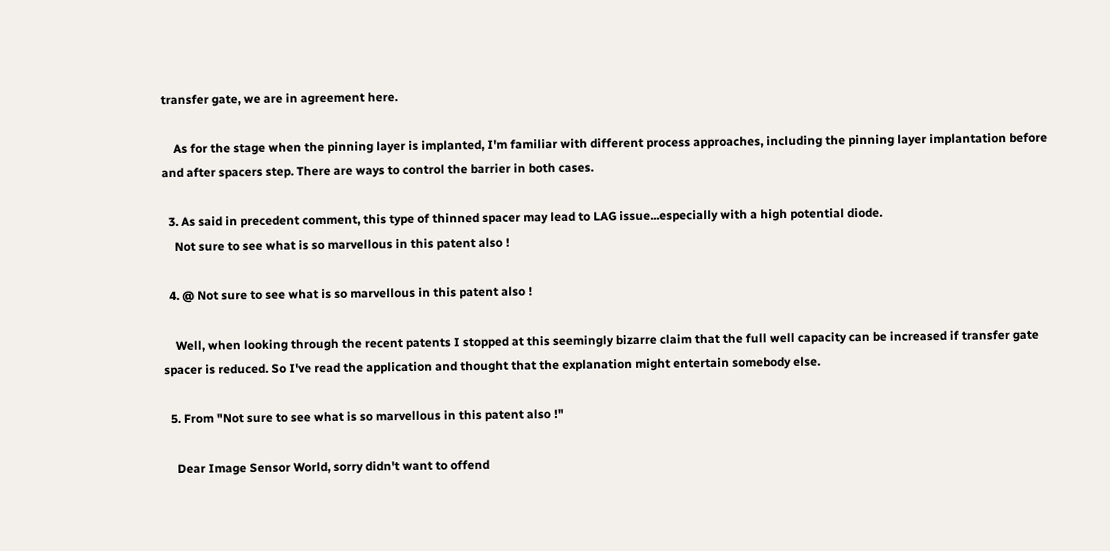transfer gate, we are in agreement here.

    As for the stage when the pinning layer is implanted, I'm familiar with different process approaches, including the pinning layer implantation before and after spacers step. There are ways to control the barrier in both cases.

  3. As said in precedent comment, this type of thinned spacer may lead to LAG issue...especially with a high potential diode.
    Not sure to see what is so marvellous in this patent also !

  4. @ Not sure to see what is so marvellous in this patent also !

    Well, when looking through the recent patents I stopped at this seemingly bizarre claim that the full well capacity can be increased if transfer gate spacer is reduced. So I've read the application and thought that the explanation might entertain somebody else.

  5. From "Not sure to see what is so marvellous in this patent also !"

    Dear Image Sensor World, sorry didn't want to offend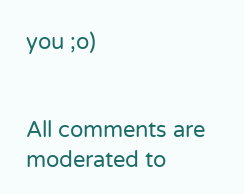you ;o)


All comments are moderated to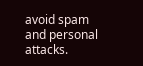avoid spam and personal attacks.